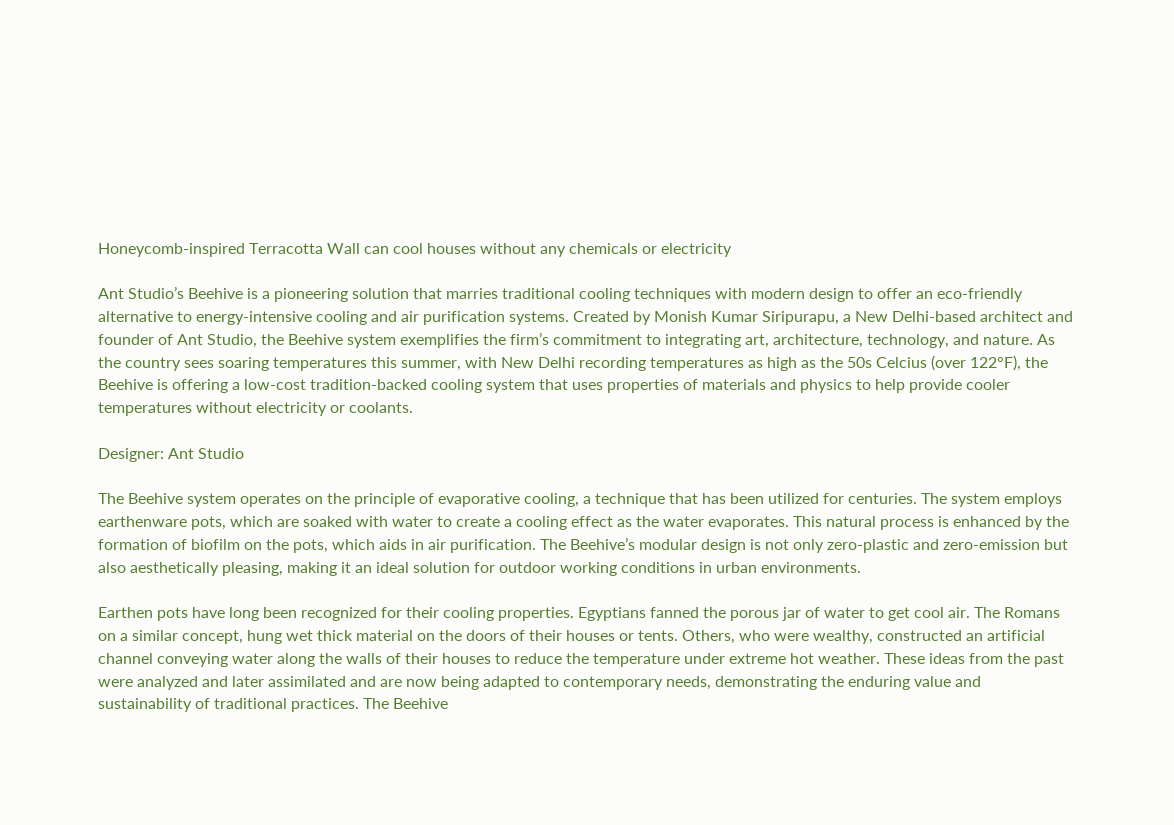Honeycomb-inspired Terracotta Wall can cool houses without any chemicals or electricity

Ant Studio’s Beehive is a pioneering solution that marries traditional cooling techniques with modern design to offer an eco-friendly alternative to energy-intensive cooling and air purification systems. Created by Monish Kumar Siripurapu, a New Delhi-based architect and founder of Ant Studio, the Beehive system exemplifies the firm’s commitment to integrating art, architecture, technology, and nature. As the country sees soaring temperatures this summer, with New Delhi recording temperatures as high as the 50s Celcius (over 122°F), the Beehive is offering a low-cost tradition-backed cooling system that uses properties of materials and physics to help provide cooler temperatures without electricity or coolants.

Designer: Ant Studio

The Beehive system operates on the principle of evaporative cooling, a technique that has been utilized for centuries. The system employs earthenware pots, which are soaked with water to create a cooling effect as the water evaporates. This natural process is enhanced by the formation of biofilm on the pots, which aids in air purification. The Beehive’s modular design is not only zero-plastic and zero-emission but also aesthetically pleasing, making it an ideal solution for outdoor working conditions in urban environments.

Earthen pots have long been recognized for their cooling properties. Egyptians fanned the porous jar of water to get cool air. The Romans on a similar concept, hung wet thick material on the doors of their houses or tents. Others, who were wealthy, constructed an artificial channel conveying water along the walls of their houses to reduce the temperature under extreme hot weather. These ideas from the past were analyzed and later assimilated and are now being adapted to contemporary needs, demonstrating the enduring value and sustainability of traditional practices. The Beehive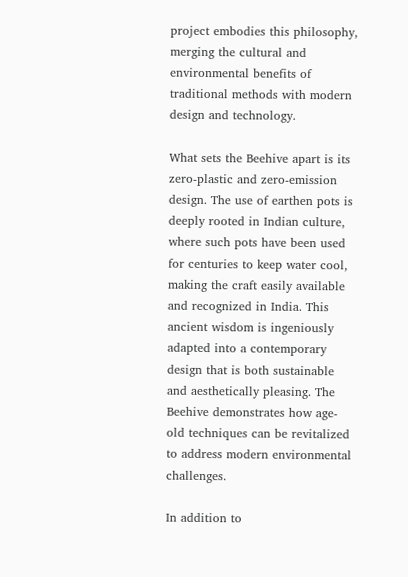project embodies this philosophy, merging the cultural and environmental benefits of traditional methods with modern design and technology.

What sets the Beehive apart is its zero-plastic and zero-emission design. The use of earthen pots is deeply rooted in Indian culture, where such pots have been used for centuries to keep water cool, making the craft easily available and recognized in India. This ancient wisdom is ingeniously adapted into a contemporary design that is both sustainable and aesthetically pleasing. The Beehive demonstrates how age-old techniques can be revitalized to address modern environmental challenges.

In addition to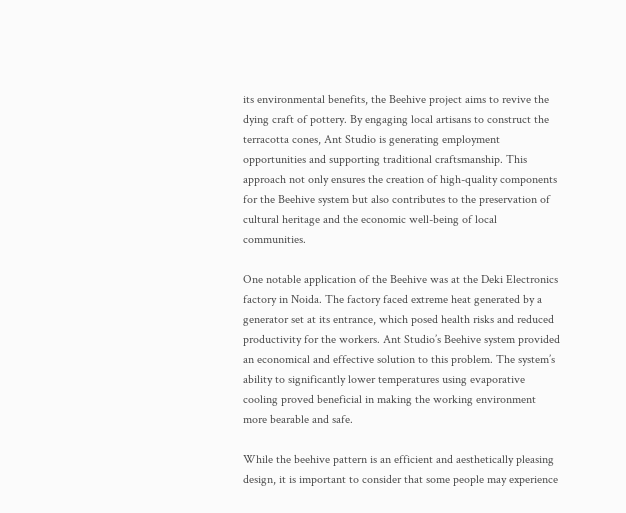its environmental benefits, the Beehive project aims to revive the dying craft of pottery. By engaging local artisans to construct the terracotta cones, Ant Studio is generating employment opportunities and supporting traditional craftsmanship. This approach not only ensures the creation of high-quality components for the Beehive system but also contributes to the preservation of cultural heritage and the economic well-being of local communities.

One notable application of the Beehive was at the Deki Electronics factory in Noida. The factory faced extreme heat generated by a generator set at its entrance, which posed health risks and reduced productivity for the workers. Ant Studio’s Beehive system provided an economical and effective solution to this problem. The system’s ability to significantly lower temperatures using evaporative cooling proved beneficial in making the working environment more bearable and safe.

While the beehive pattern is an efficient and aesthetically pleasing design, it is important to consider that some people may experience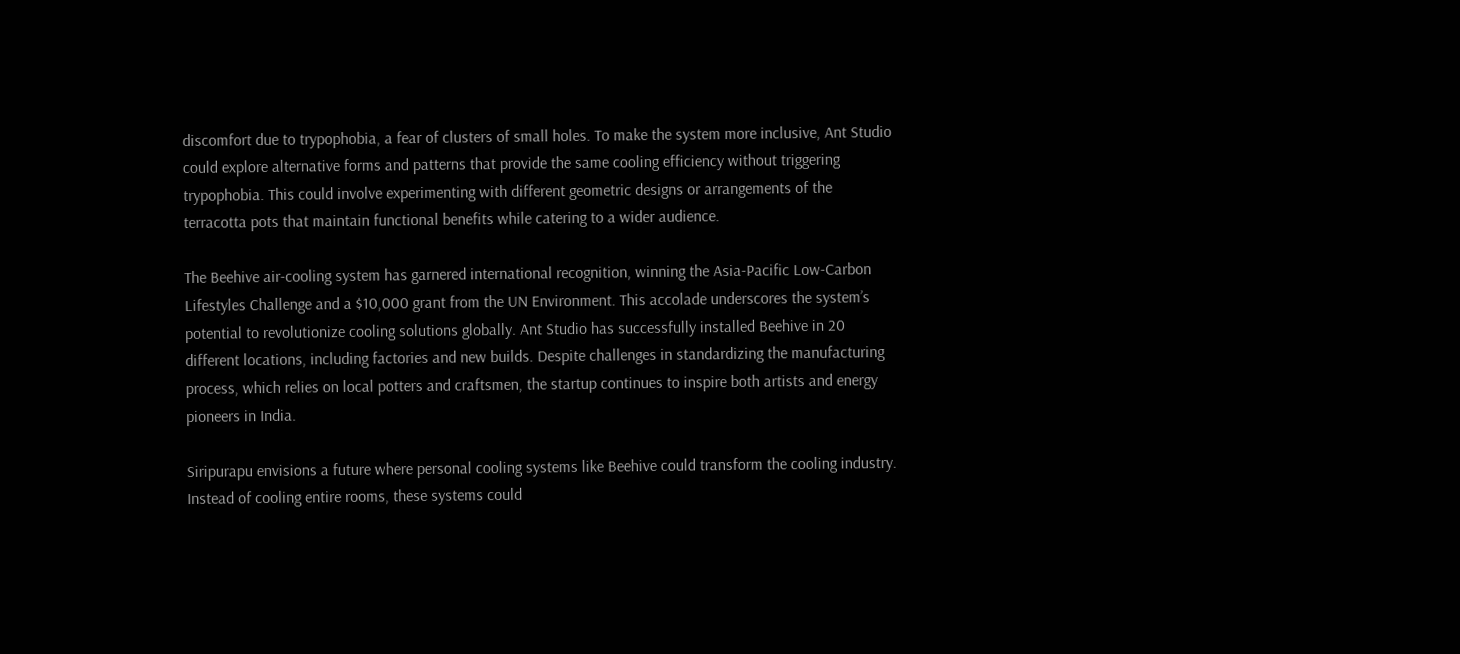discomfort due to trypophobia, a fear of clusters of small holes. To make the system more inclusive, Ant Studio could explore alternative forms and patterns that provide the same cooling efficiency without triggering trypophobia. This could involve experimenting with different geometric designs or arrangements of the terracotta pots that maintain functional benefits while catering to a wider audience.

The Beehive air-cooling system has garnered international recognition, winning the Asia-Pacific Low-Carbon Lifestyles Challenge and a $10,000 grant from the UN Environment. This accolade underscores the system’s potential to revolutionize cooling solutions globally. Ant Studio has successfully installed Beehive in 20 different locations, including factories and new builds. Despite challenges in standardizing the manufacturing process, which relies on local potters and craftsmen, the startup continues to inspire both artists and energy pioneers in India.

Siripurapu envisions a future where personal cooling systems like Beehive could transform the cooling industry. Instead of cooling entire rooms, these systems could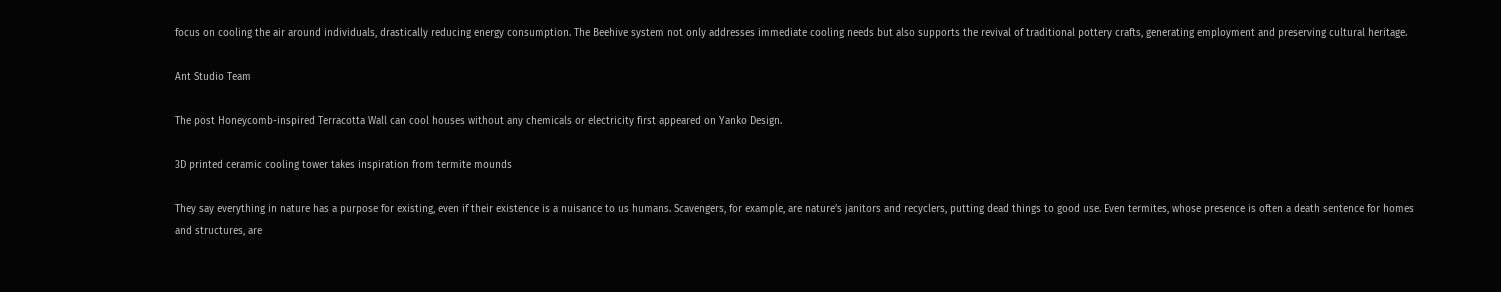focus on cooling the air around individuals, drastically reducing energy consumption. The Beehive system not only addresses immediate cooling needs but also supports the revival of traditional pottery crafts, generating employment and preserving cultural heritage.

Ant Studio Team

The post Honeycomb-inspired Terracotta Wall can cool houses without any chemicals or electricity first appeared on Yanko Design.

3D printed ceramic cooling tower takes inspiration from termite mounds

They say everything in nature has a purpose for existing, even if their existence is a nuisance to us humans. Scavengers, for example, are nature’s janitors and recyclers, putting dead things to good use. Even termites, whose presence is often a death sentence for homes and structures, are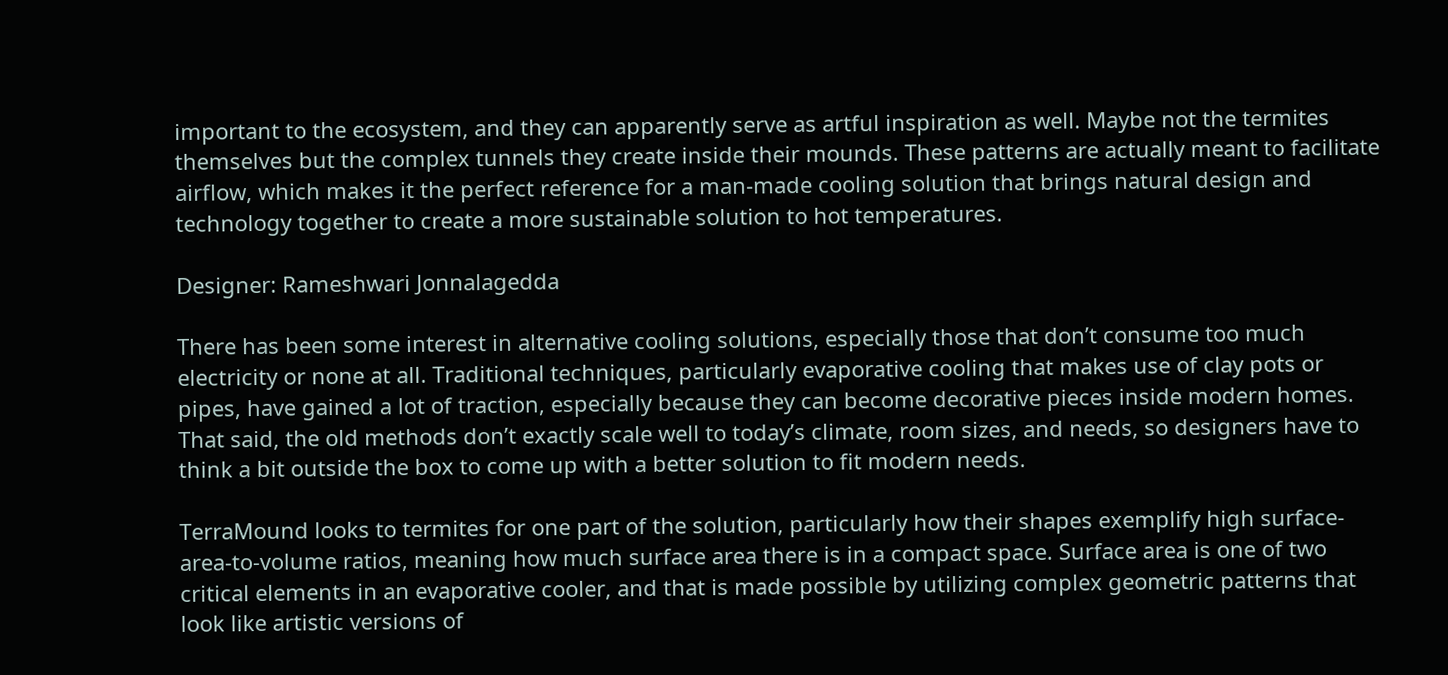important to the ecosystem, and they can apparently serve as artful inspiration as well. Maybe not the termites themselves but the complex tunnels they create inside their mounds. These patterns are actually meant to facilitate airflow, which makes it the perfect reference for a man-made cooling solution that brings natural design and technology together to create a more sustainable solution to hot temperatures.

Designer: Rameshwari Jonnalagedda

There has been some interest in alternative cooling solutions, especially those that don’t consume too much electricity or none at all. Traditional techniques, particularly evaporative cooling that makes use of clay pots or pipes, have gained a lot of traction, especially because they can become decorative pieces inside modern homes. That said, the old methods don’t exactly scale well to today’s climate, room sizes, and needs, so designers have to think a bit outside the box to come up with a better solution to fit modern needs.

TerraMound looks to termites for one part of the solution, particularly how their shapes exemplify high surface-area-to-volume ratios, meaning how much surface area there is in a compact space. Surface area is one of two critical elements in an evaporative cooler, and that is made possible by utilizing complex geometric patterns that look like artistic versions of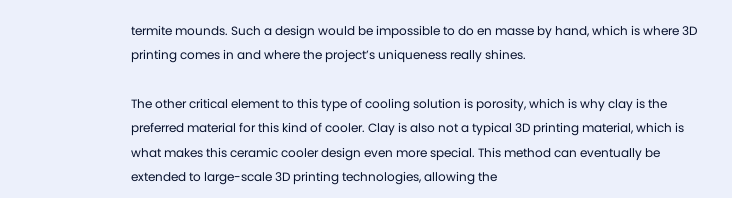termite mounds. Such a design would be impossible to do en masse by hand, which is where 3D printing comes in and where the project’s uniqueness really shines.

The other critical element to this type of cooling solution is porosity, which is why clay is the preferred material for this kind of cooler. Clay is also not a typical 3D printing material, which is what makes this ceramic cooler design even more special. This method can eventually be extended to large-scale 3D printing technologies, allowing the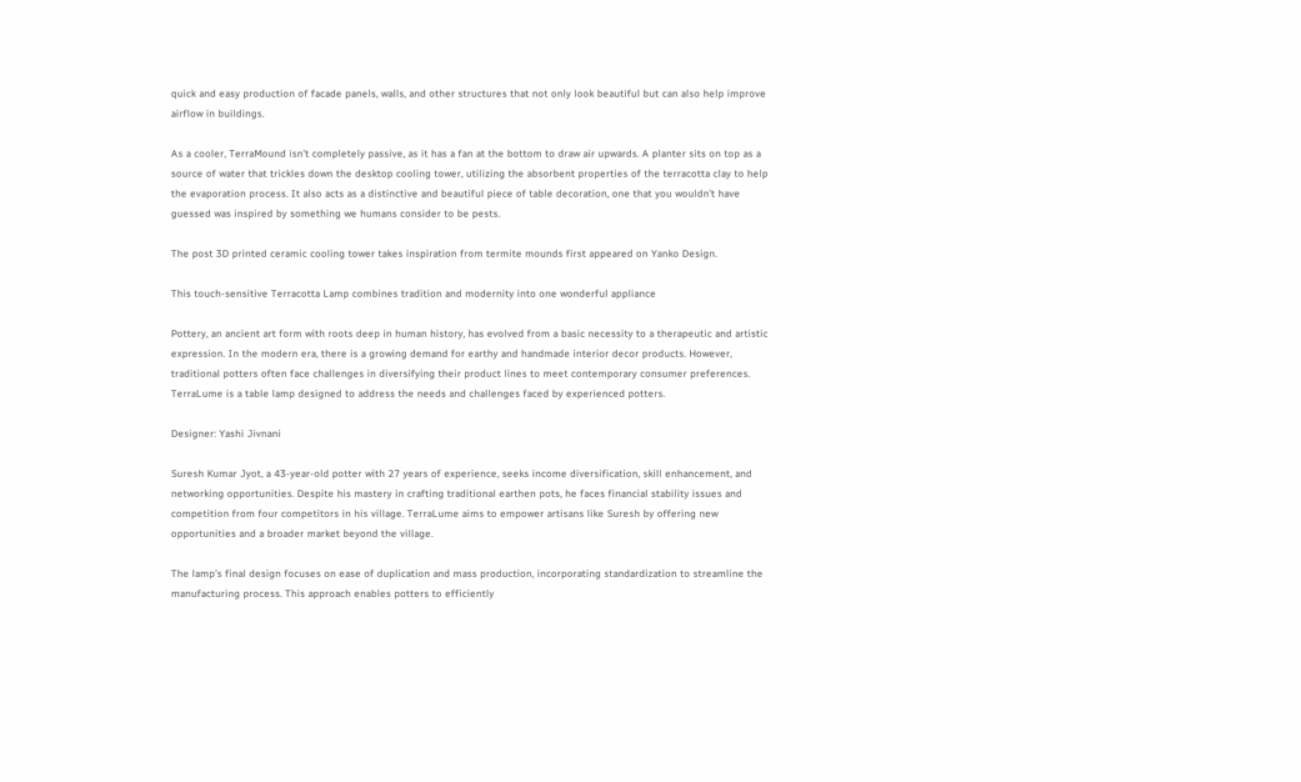quick and easy production of facade panels, walls, and other structures that not only look beautiful but can also help improve airflow in buildings.

As a cooler, TerraMound isn’t completely passive, as it has a fan at the bottom to draw air upwards. A planter sits on top as a source of water that trickles down the desktop cooling tower, utilizing the absorbent properties of the terracotta clay to help the evaporation process. It also acts as a distinctive and beautiful piece of table decoration, one that you wouldn’t have guessed was inspired by something we humans consider to be pests.

The post 3D printed ceramic cooling tower takes inspiration from termite mounds first appeared on Yanko Design.

This touch-sensitive Terracotta Lamp combines tradition and modernity into one wonderful appliance

Pottery, an ancient art form with roots deep in human history, has evolved from a basic necessity to a therapeutic and artistic expression. In the modern era, there is a growing demand for earthy and handmade interior decor products. However, traditional potters often face challenges in diversifying their product lines to meet contemporary consumer preferences. TerraLume is a table lamp designed to address the needs and challenges faced by experienced potters.

Designer: Yashi Jivnani

Suresh Kumar Jyot, a 43-year-old potter with 27 years of experience, seeks income diversification, skill enhancement, and networking opportunities. Despite his mastery in crafting traditional earthen pots, he faces financial stability issues and competition from four competitors in his village. TerraLume aims to empower artisans like Suresh by offering new opportunities and a broader market beyond the village.

The lamp’s final design focuses on ease of duplication and mass production, incorporating standardization to streamline the manufacturing process. This approach enables potters to efficiently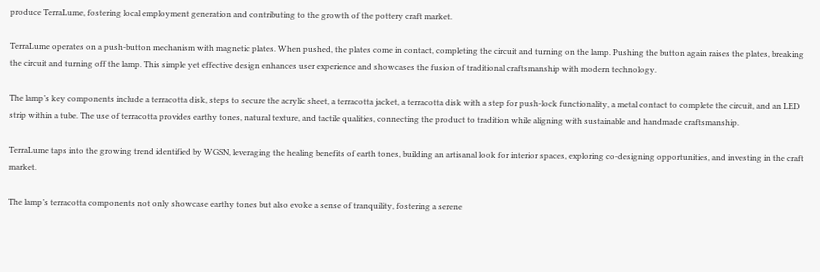produce TerraLume, fostering local employment generation and contributing to the growth of the pottery craft market.

TerraLume operates on a push-button mechanism with magnetic plates. When pushed, the plates come in contact, completing the circuit and turning on the lamp. Pushing the button again raises the plates, breaking the circuit and turning off the lamp. This simple yet effective design enhances user experience and showcases the fusion of traditional craftsmanship with modern technology.

The lamp’s key components include a terracotta disk, steps to secure the acrylic sheet, a terracotta jacket, a terracotta disk with a step for push-lock functionality, a metal contact to complete the circuit, and an LED strip within a tube. The use of terracotta provides earthy tones, natural texture, and tactile qualities, connecting the product to tradition while aligning with sustainable and handmade craftsmanship.

TerraLume taps into the growing trend identified by WGSN, leveraging the healing benefits of earth tones, building an artisanal look for interior spaces, exploring co-designing opportunities, and investing in the craft market.

The lamp’s terracotta components not only showcase earthy tones but also evoke a sense of tranquility, fostering a serene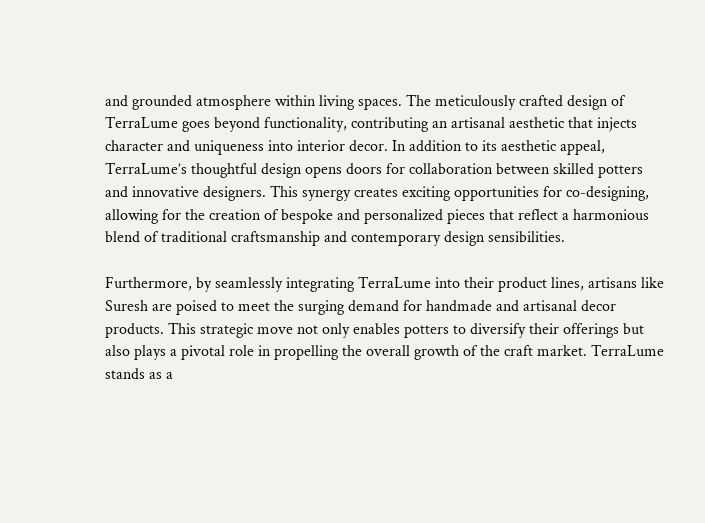and grounded atmosphere within living spaces. The meticulously crafted design of TerraLume goes beyond functionality, contributing an artisanal aesthetic that injects character and uniqueness into interior decor. In addition to its aesthetic appeal, TerraLume’s thoughtful design opens doors for collaboration between skilled potters and innovative designers. This synergy creates exciting opportunities for co-designing, allowing for the creation of bespoke and personalized pieces that reflect a harmonious blend of traditional craftsmanship and contemporary design sensibilities.

Furthermore, by seamlessly integrating TerraLume into their product lines, artisans like Suresh are poised to meet the surging demand for handmade and artisanal decor products. This strategic move not only enables potters to diversify their offerings but also plays a pivotal role in propelling the overall growth of the craft market. TerraLume stands as a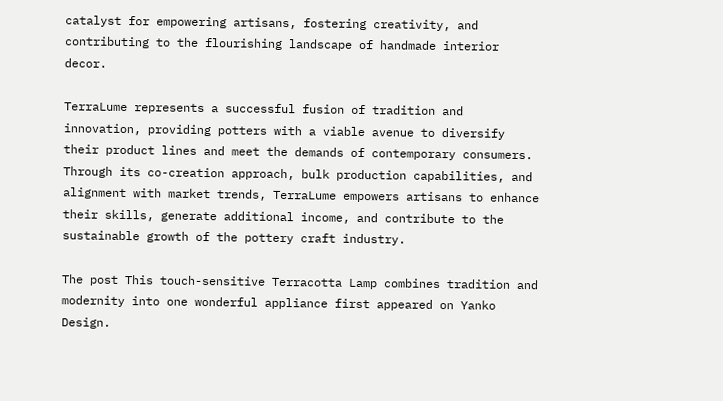catalyst for empowering artisans, fostering creativity, and contributing to the flourishing landscape of handmade interior decor.

TerraLume represents a successful fusion of tradition and innovation, providing potters with a viable avenue to diversify their product lines and meet the demands of contemporary consumers. Through its co-creation approach, bulk production capabilities, and alignment with market trends, TerraLume empowers artisans to enhance their skills, generate additional income, and contribute to the sustainable growth of the pottery craft industry.

The post This touch-sensitive Terracotta Lamp combines tradition and modernity into one wonderful appliance first appeared on Yanko Design.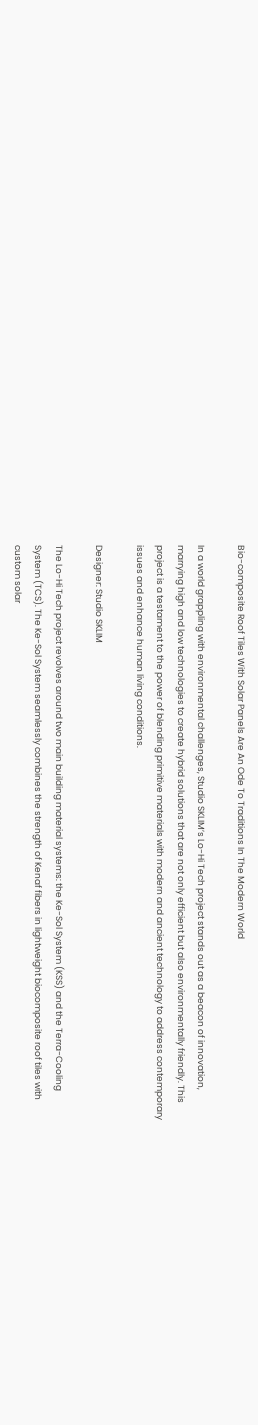Bio-composite Roof Tiles With Solar Panels Are An Ode To Traditions In The Modern World

In a world grappling with environmental challenges, Studio SKLIM’s Lo-Hi Tech project stands out as a beacon of innovation, marrying high and low technologies to create hybrid solutions that are not only efficient but also environmentally friendly. This project is a testament to the power of blending primitive materials with modern and ancient technology to address contemporary issues and enhance human living conditions.

Designer: Studio SKLIM

The Lo-Hi Tech project revolves around two main building material systems: the Ke-Sol System (KSS) and the Terra-Cooling System (TCS). The Ke-Sol System seamlessly combines the strength of Kenaf fibers in lightweight biocomposite roof tiles with custom solar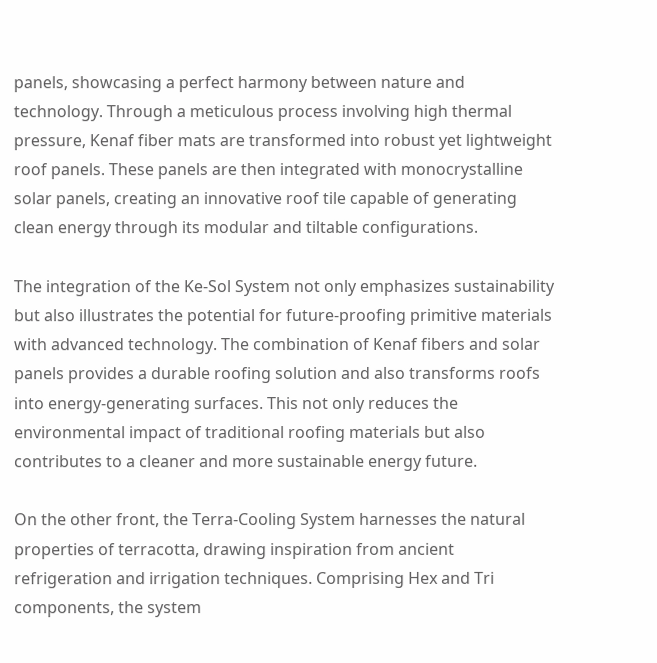panels, showcasing a perfect harmony between nature and technology. Through a meticulous process involving high thermal pressure, Kenaf fiber mats are transformed into robust yet lightweight roof panels. These panels are then integrated with monocrystalline solar panels, creating an innovative roof tile capable of generating clean energy through its modular and tiltable configurations.

The integration of the Ke-Sol System not only emphasizes sustainability but also illustrates the potential for future-proofing primitive materials with advanced technology. The combination of Kenaf fibers and solar panels provides a durable roofing solution and also transforms roofs into energy-generating surfaces. This not only reduces the environmental impact of traditional roofing materials but also contributes to a cleaner and more sustainable energy future.

On the other front, the Terra-Cooling System harnesses the natural properties of terracotta, drawing inspiration from ancient refrigeration and irrigation techniques. Comprising Hex and Tri components, the system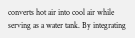converts hot air into cool air while serving as a water tank. By integrating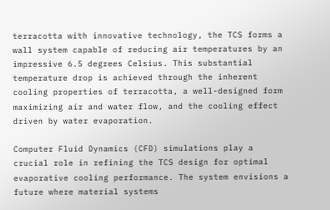terracotta with innovative technology, the TCS forms a wall system capable of reducing air temperatures by an impressive 6.5 degrees Celsius. This substantial temperature drop is achieved through the inherent cooling properties of terracotta, a well-designed form maximizing air and water flow, and the cooling effect driven by water evaporation.

Computer Fluid Dynamics (CFD) simulations play a crucial role in refining the TCS design for optimal evaporative cooling performance. The system envisions a future where material systems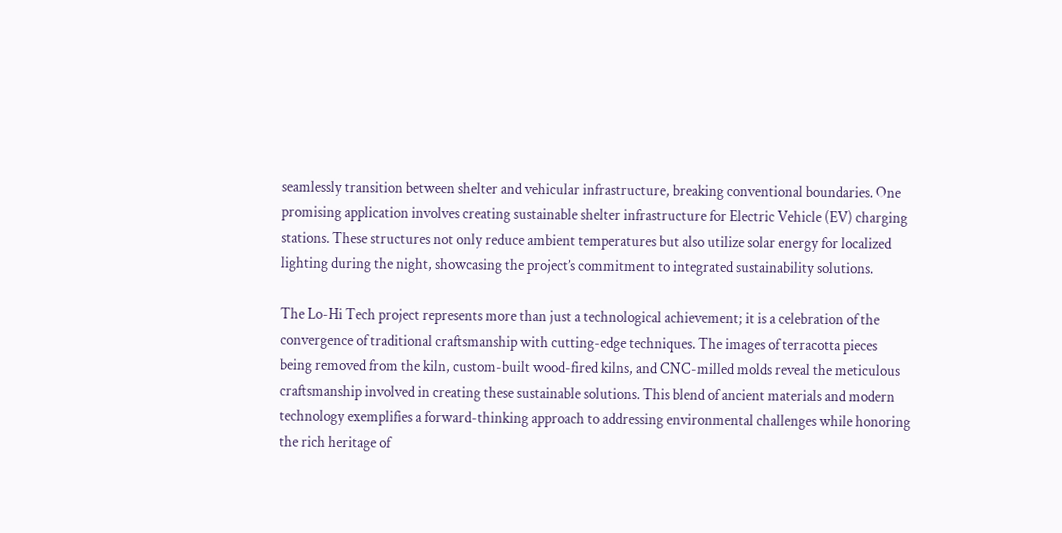seamlessly transition between shelter and vehicular infrastructure, breaking conventional boundaries. One promising application involves creating sustainable shelter infrastructure for Electric Vehicle (EV) charging stations. These structures not only reduce ambient temperatures but also utilize solar energy for localized lighting during the night, showcasing the project’s commitment to integrated sustainability solutions.

The Lo-Hi Tech project represents more than just a technological achievement; it is a celebration of the convergence of traditional craftsmanship with cutting-edge techniques. The images of terracotta pieces being removed from the kiln, custom-built wood-fired kilns, and CNC-milled molds reveal the meticulous craftsmanship involved in creating these sustainable solutions. This blend of ancient materials and modern technology exemplifies a forward-thinking approach to addressing environmental challenges while honoring the rich heritage of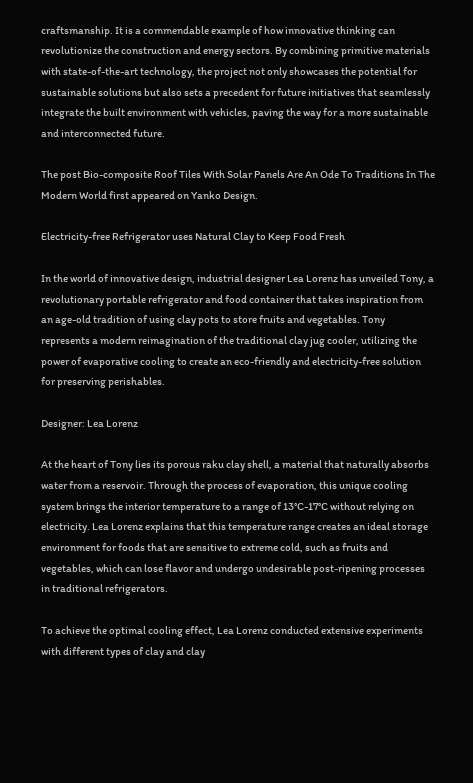craftsmanship. It is a commendable example of how innovative thinking can revolutionize the construction and energy sectors. By combining primitive materials with state-of-the-art technology, the project not only showcases the potential for sustainable solutions but also sets a precedent for future initiatives that seamlessly integrate the built environment with vehicles, paving the way for a more sustainable and interconnected future.

The post Bio-composite Roof Tiles With Solar Panels Are An Ode To Traditions In The Modern World first appeared on Yanko Design.

Electricity-free Refrigerator uses Natural Clay to Keep Food Fresh

In the world of innovative design, industrial designer Lea Lorenz has unveiled Tony, a revolutionary portable refrigerator and food container that takes inspiration from an age-old tradition of using clay pots to store fruits and vegetables. Tony represents a modern reimagination of the traditional clay jug cooler, utilizing the power of evaporative cooling to create an eco-friendly and electricity-free solution for preserving perishables.

Designer: Lea Lorenz

At the heart of Tony lies its porous raku clay shell, a material that naturally absorbs water from a reservoir. Through the process of evaporation, this unique cooling system brings the interior temperature to a range of 13°C-17°C without relying on electricity. Lea Lorenz explains that this temperature range creates an ideal storage environment for foods that are sensitive to extreme cold, such as fruits and vegetables, which can lose flavor and undergo undesirable post-ripening processes in traditional refrigerators.

To achieve the optimal cooling effect, Lea Lorenz conducted extensive experiments with different types of clay and clay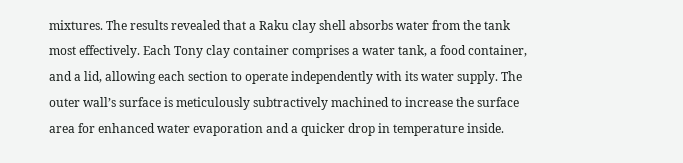mixtures. The results revealed that a Raku clay shell absorbs water from the tank most effectively. Each Tony clay container comprises a water tank, a food container, and a lid, allowing each section to operate independently with its water supply. The outer wall’s surface is meticulously subtractively machined to increase the surface area for enhanced water evaporation and a quicker drop in temperature inside.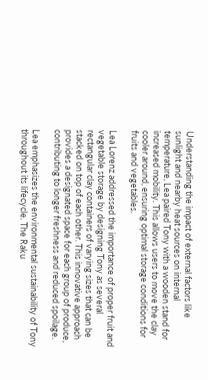Understanding the impact of external factors like sunlight and nearby heat sources on internal temperature, Lea paired Tony with a wooden stand for increased mobility. This allows users to move the clay cooler around, ensuring optimal storage conditions for fruits and vegetables.

Lea Lorenz addressed the importance of proper fruit and vegetable storage by designing Tony as several rectangular clay containers of varying sizes that can be stacked on top of each other. This innovative approach provides a designated space for each group of produce, contributing to longer freshness and reduced spoilage.

Lea emphasizes the environmental sustainability of Tony throughout its lifecycle. The Raku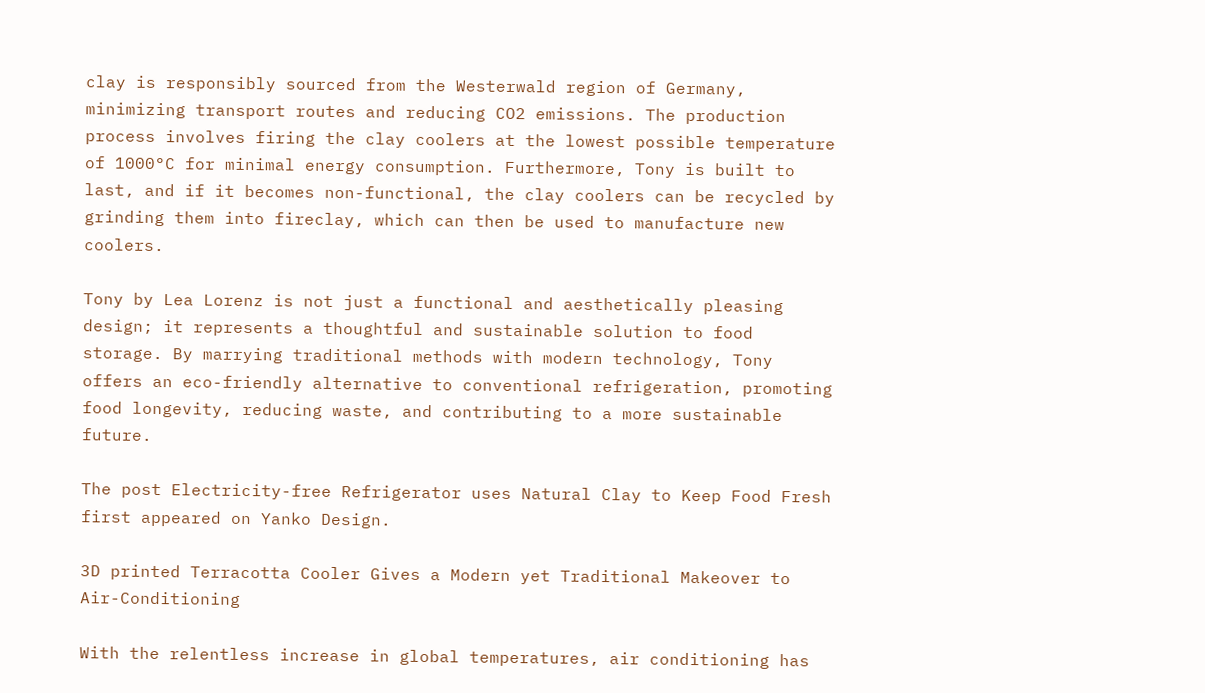clay is responsibly sourced from the Westerwald region of Germany, minimizing transport routes and reducing CO2 emissions. The production process involves firing the clay coolers at the lowest possible temperature of 1000°C for minimal energy consumption. Furthermore, Tony is built to last, and if it becomes non-functional, the clay coolers can be recycled by grinding them into fireclay, which can then be used to manufacture new coolers.

Tony by Lea Lorenz is not just a functional and aesthetically pleasing design; it represents a thoughtful and sustainable solution to food storage. By marrying traditional methods with modern technology, Tony offers an eco-friendly alternative to conventional refrigeration, promoting food longevity, reducing waste, and contributing to a more sustainable future.

The post Electricity-free Refrigerator uses Natural Clay to Keep Food Fresh first appeared on Yanko Design.

3D printed Terracotta Cooler Gives a Modern yet Traditional Makeover to Air-Conditioning

With the relentless increase in global temperatures, air conditioning has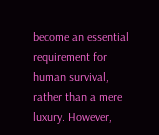become an essential requirement for human survival, rather than a mere luxury. However,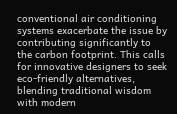conventional air conditioning systems exacerbate the issue by contributing significantly to the carbon footprint. This calls for innovative designers to seek eco-friendly alternatives, blending traditional wisdom with modern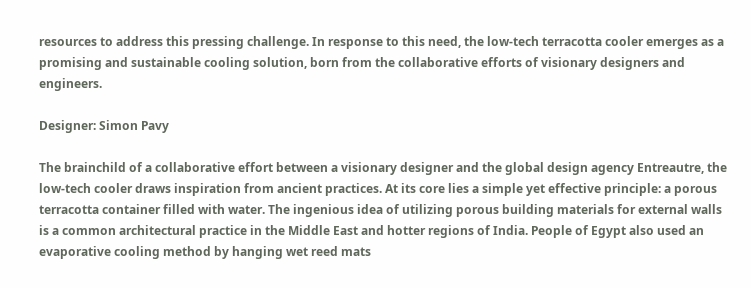resources to address this pressing challenge. In response to this need, the low-tech terracotta cooler emerges as a promising and sustainable cooling solution, born from the collaborative efforts of visionary designers and engineers.

Designer: Simon Pavy

The brainchild of a collaborative effort between a visionary designer and the global design agency Entreautre, the low-tech cooler draws inspiration from ancient practices. At its core lies a simple yet effective principle: a porous terracotta container filled with water. The ingenious idea of utilizing porous building materials for external walls is a common architectural practice in the Middle East and hotter regions of India. People of Egypt also used an evaporative cooling method by hanging wet reed mats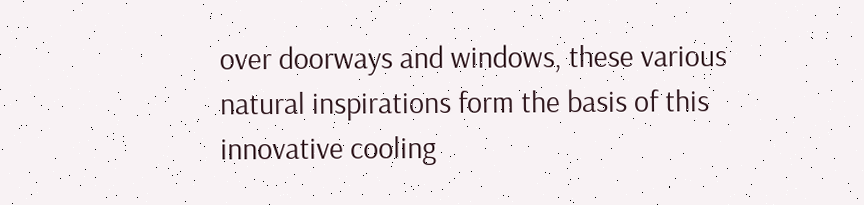over doorways and windows, these various natural inspirations form the basis of this innovative cooling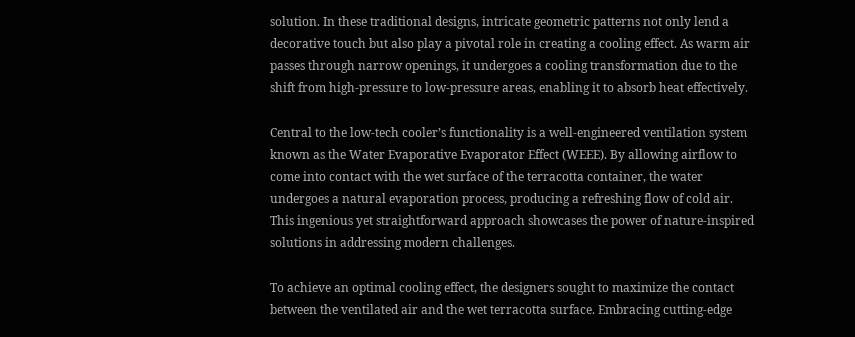solution. In these traditional designs, intricate geometric patterns not only lend a decorative touch but also play a pivotal role in creating a cooling effect. As warm air passes through narrow openings, it undergoes a cooling transformation due to the shift from high-pressure to low-pressure areas, enabling it to absorb heat effectively.

Central to the low-tech cooler’s functionality is a well-engineered ventilation system known as the Water Evaporative Evaporator Effect (WEEE). By allowing airflow to come into contact with the wet surface of the terracotta container, the water undergoes a natural evaporation process, producing a refreshing flow of cold air. This ingenious yet straightforward approach showcases the power of nature-inspired solutions in addressing modern challenges.

To achieve an optimal cooling effect, the designers sought to maximize the contact between the ventilated air and the wet terracotta surface. Embracing cutting-edge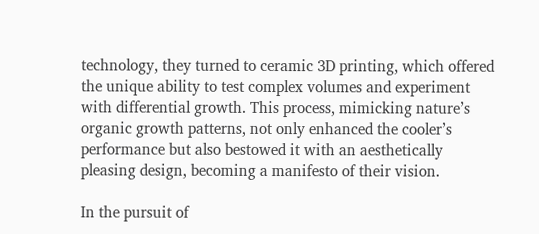technology, they turned to ceramic 3D printing, which offered the unique ability to test complex volumes and experiment with differential growth. This process, mimicking nature’s organic growth patterns, not only enhanced the cooler’s performance but also bestowed it with an aesthetically pleasing design, becoming a manifesto of their vision.

In the pursuit of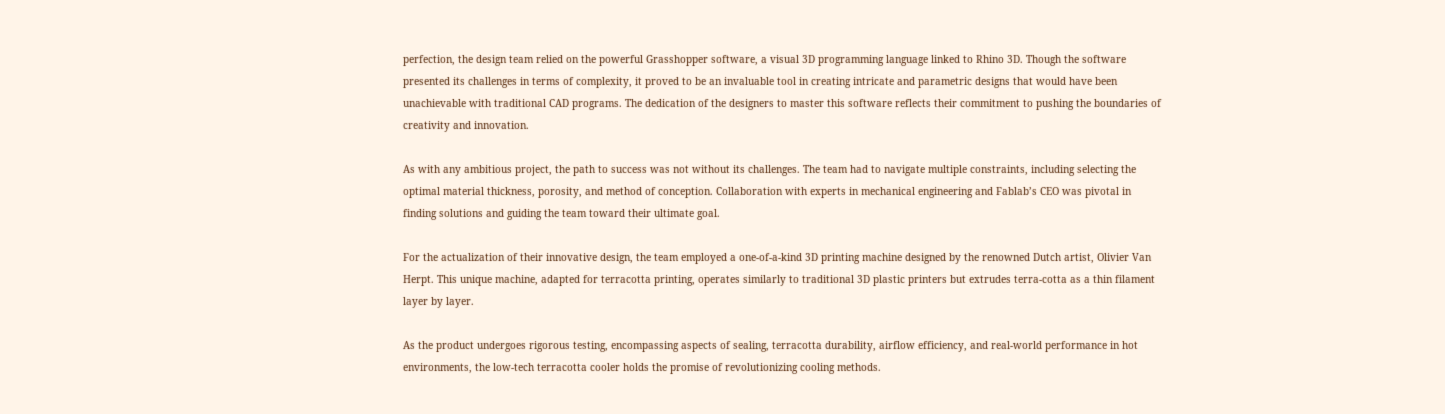perfection, the design team relied on the powerful Grasshopper software, a visual 3D programming language linked to Rhino 3D. Though the software presented its challenges in terms of complexity, it proved to be an invaluable tool in creating intricate and parametric designs that would have been unachievable with traditional CAD programs. The dedication of the designers to master this software reflects their commitment to pushing the boundaries of creativity and innovation.

As with any ambitious project, the path to success was not without its challenges. The team had to navigate multiple constraints, including selecting the optimal material thickness, porosity, and method of conception. Collaboration with experts in mechanical engineering and Fablab’s CEO was pivotal in finding solutions and guiding the team toward their ultimate goal.

For the actualization of their innovative design, the team employed a one-of-a-kind 3D printing machine designed by the renowned Dutch artist, Olivier Van Herpt. This unique machine, adapted for terracotta printing, operates similarly to traditional 3D plastic printers but extrudes terra-cotta as a thin filament layer by layer.

As the product undergoes rigorous testing, encompassing aspects of sealing, terracotta durability, airflow efficiency, and real-world performance in hot environments, the low-tech terracotta cooler holds the promise of revolutionizing cooling methods.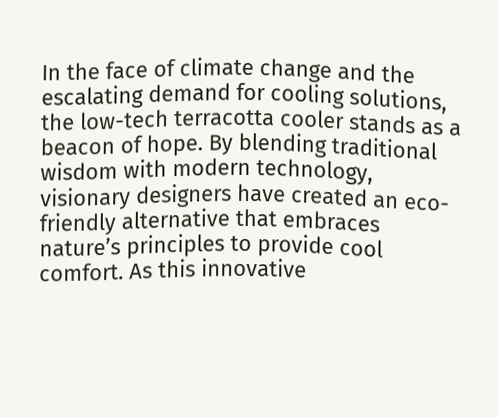In the face of climate change and the escalating demand for cooling solutions, the low-tech terracotta cooler stands as a beacon of hope. By blending traditional wisdom with modern technology, visionary designers have created an eco-friendly alternative that embraces nature’s principles to provide cool comfort. As this innovative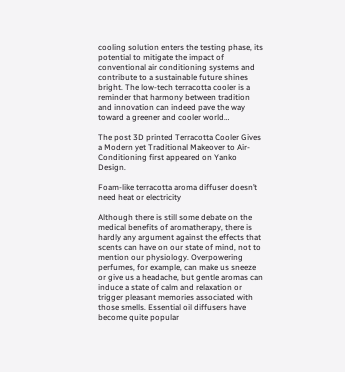cooling solution enters the testing phase, its potential to mitigate the impact of conventional air conditioning systems and contribute to a sustainable future shines bright. The low-tech terracotta cooler is a reminder that harmony between tradition and innovation can indeed pave the way toward a greener and cooler world…

The post 3D printed Terracotta Cooler Gives a Modern yet Traditional Makeover to Air-Conditioning first appeared on Yanko Design.

Foam-like terracotta aroma diffuser doesn’t need heat or electricity

Although there is still some debate on the medical benefits of aromatherapy, there is hardly any argument against the effects that scents can have on our state of mind, not to mention our physiology. Overpowering perfumes, for example, can make us sneeze or give us a headache, but gentle aromas can induce a state of calm and relaxation or trigger pleasant memories associated with those smells. Essential oil diffusers have become quite popular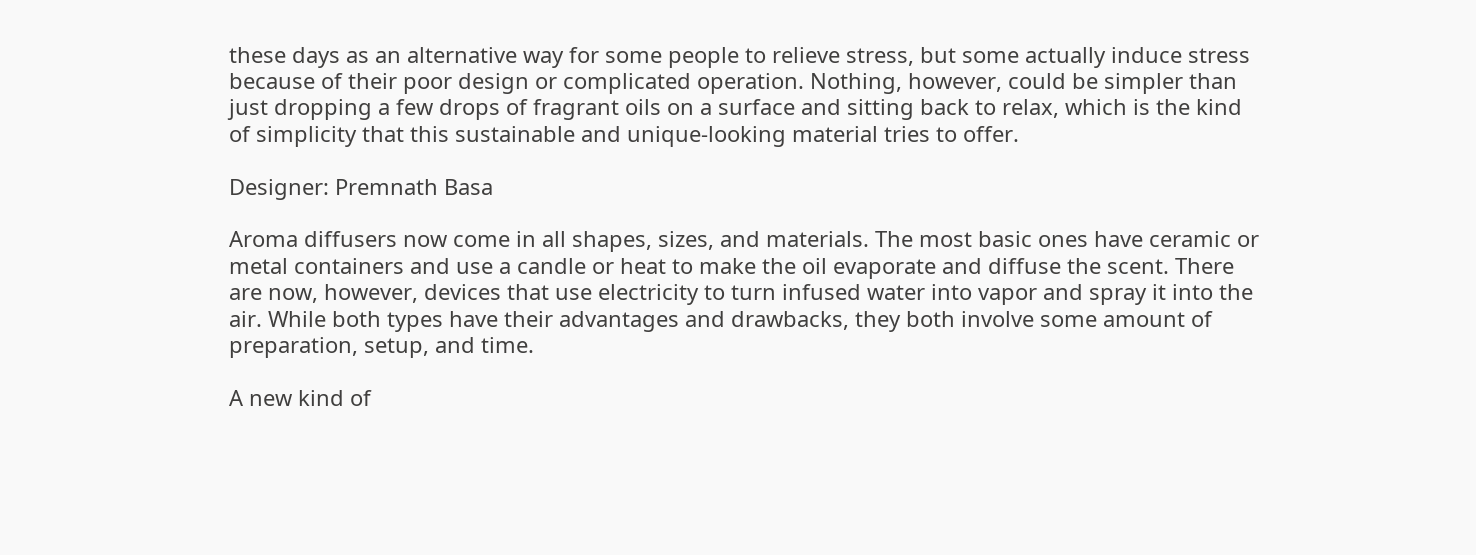these days as an alternative way for some people to relieve stress, but some actually induce stress because of their poor design or complicated operation. Nothing, however, could be simpler than just dropping a few drops of fragrant oils on a surface and sitting back to relax, which is the kind of simplicity that this sustainable and unique-looking material tries to offer.

Designer: Premnath Basa

Aroma diffusers now come in all shapes, sizes, and materials. The most basic ones have ceramic or metal containers and use a candle or heat to make the oil evaporate and diffuse the scent. There are now, however, devices that use electricity to turn infused water into vapor and spray it into the air. While both types have their advantages and drawbacks, they both involve some amount of preparation, setup, and time.

A new kind of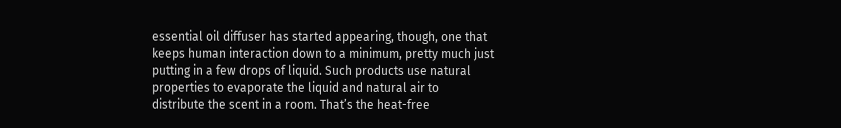essential oil diffuser has started appearing, though, one that keeps human interaction down to a minimum, pretty much just putting in a few drops of liquid. Such products use natural properties to evaporate the liquid and natural air to distribute the scent in a room. That’s the heat-free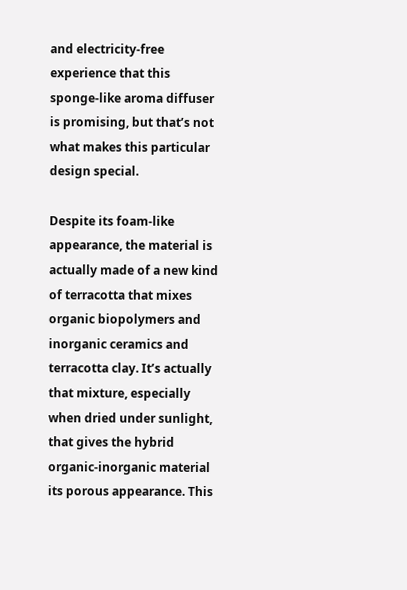and electricity-free experience that this sponge-like aroma diffuser is promising, but that’s not what makes this particular design special.

Despite its foam-like appearance, the material is actually made of a new kind of terracotta that mixes organic biopolymers and inorganic ceramics and terracotta clay. It’s actually that mixture, especially when dried under sunlight, that gives the hybrid organic-inorganic material its porous appearance. This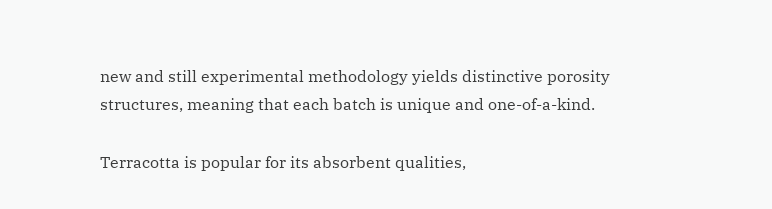new and still experimental methodology yields distinctive porosity structures, meaning that each batch is unique and one-of-a-kind.

Terracotta is popular for its absorbent qualities,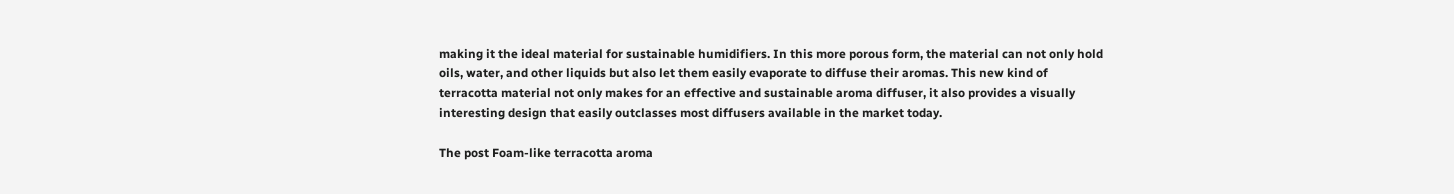making it the ideal material for sustainable humidifiers. In this more porous form, the material can not only hold oils, water, and other liquids but also let them easily evaporate to diffuse their aromas. This new kind of terracotta material not only makes for an effective and sustainable aroma diffuser, it also provides a visually interesting design that easily outclasses most diffusers available in the market today.

The post Foam-like terracotta aroma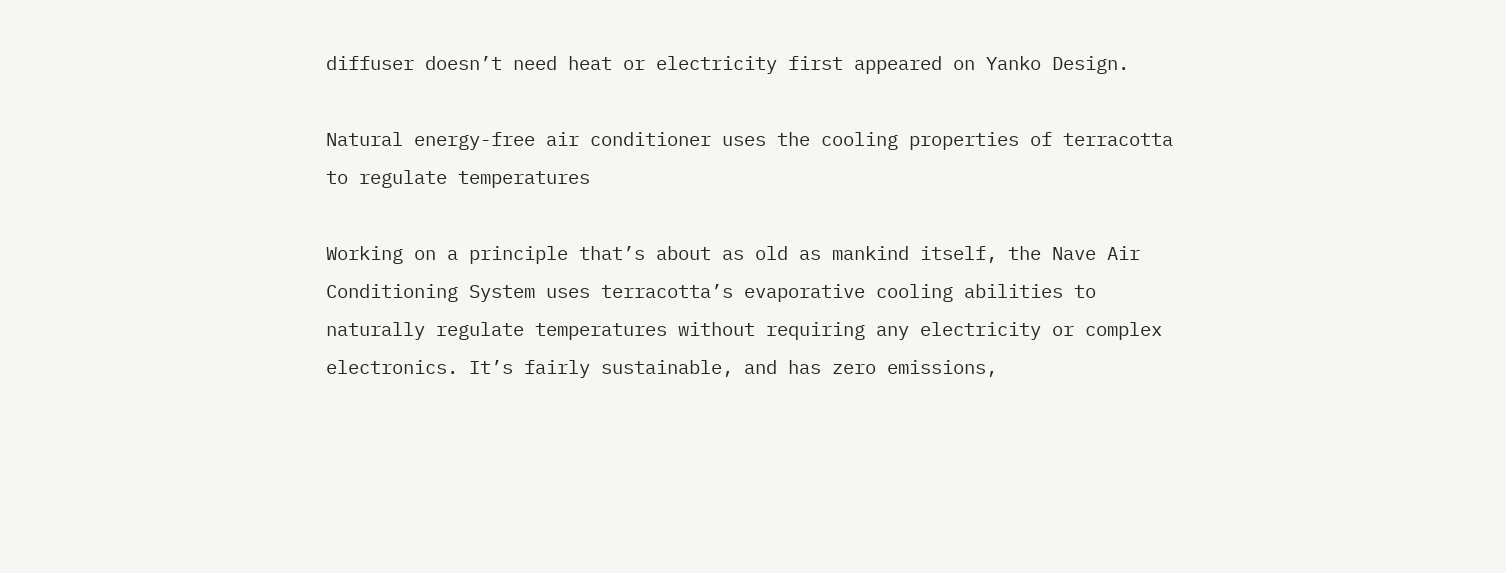diffuser doesn’t need heat or electricity first appeared on Yanko Design.

Natural energy-free air conditioner uses the cooling properties of terracotta to regulate temperatures

Working on a principle that’s about as old as mankind itself, the Nave Air Conditioning System uses terracotta’s evaporative cooling abilities to naturally regulate temperatures without requiring any electricity or complex electronics. It’s fairly sustainable, and has zero emissions,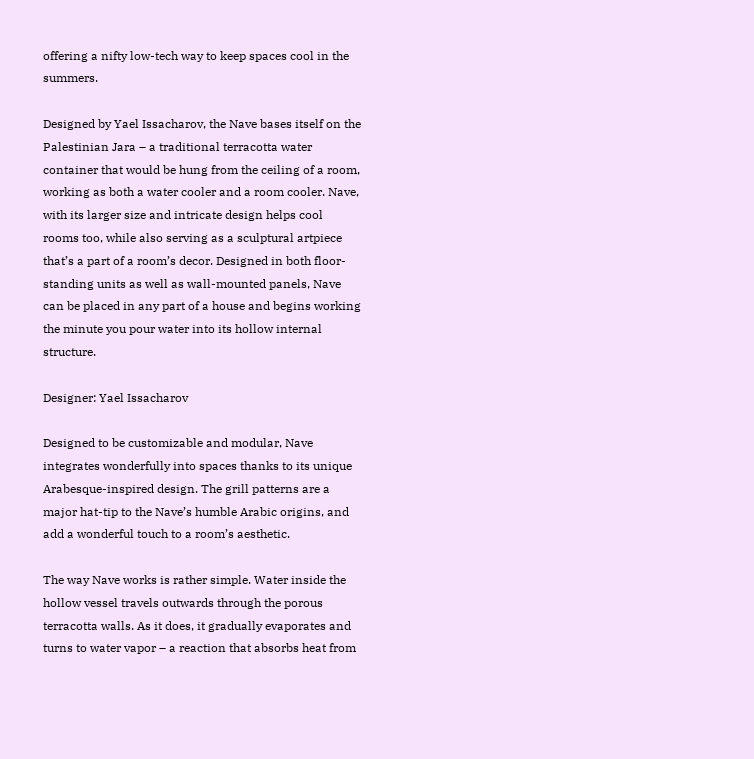offering a nifty low-tech way to keep spaces cool in the summers.

Designed by Yael Issacharov, the Nave bases itself on the Palestinian Jara – a traditional terracotta water container that would be hung from the ceiling of a room, working as both a water cooler and a room cooler. Nave, with its larger size and intricate design helps cool rooms too, while also serving as a sculptural artpiece that’s a part of a room’s decor. Designed in both floor-standing units as well as wall-mounted panels, Nave can be placed in any part of a house and begins working the minute you pour water into its hollow internal structure.

Designer: Yael Issacharov

Designed to be customizable and modular, Nave integrates wonderfully into spaces thanks to its unique Arabesque-inspired design. The grill patterns are a major hat-tip to the Nave’s humble Arabic origins, and add a wonderful touch to a room’s aesthetic.

The way Nave works is rather simple. Water inside the hollow vessel travels outwards through the porous terracotta walls. As it does, it gradually evaporates and turns to water vapor – a reaction that absorbs heat from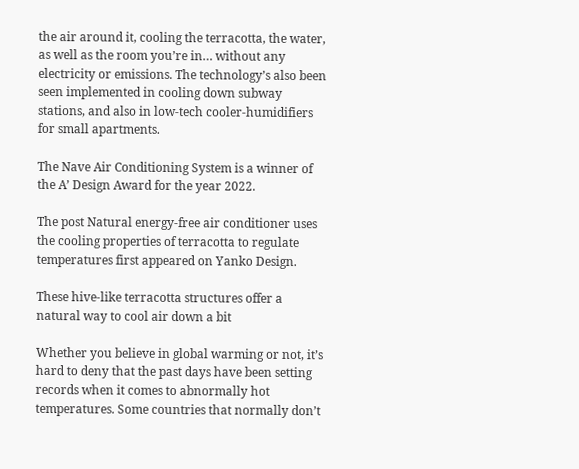the air around it, cooling the terracotta, the water, as well as the room you’re in… without any electricity or emissions. The technology’s also been seen implemented in cooling down subway stations, and also in low-tech cooler-humidifiers for small apartments.

The Nave Air Conditioning System is a winner of the A’ Design Award for the year 2022.

The post Natural energy-free air conditioner uses the cooling properties of terracotta to regulate temperatures first appeared on Yanko Design.

These hive-like terracotta structures offer a natural way to cool air down a bit

Whether you believe in global warming or not, it’s hard to deny that the past days have been setting records when it comes to abnormally hot temperatures. Some countries that normally don’t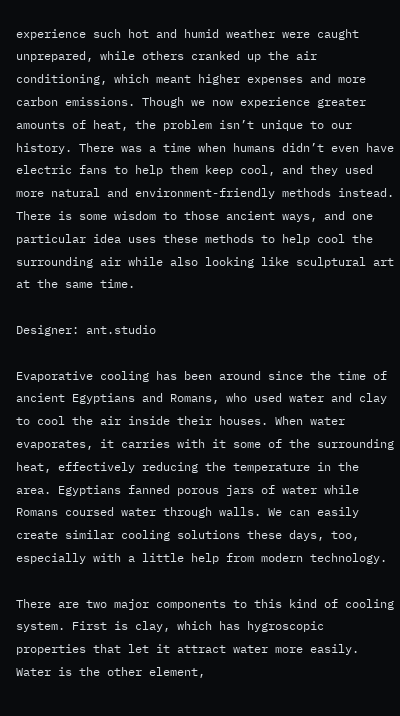experience such hot and humid weather were caught unprepared, while others cranked up the air conditioning, which meant higher expenses and more carbon emissions. Though we now experience greater amounts of heat, the problem isn’t unique to our history. There was a time when humans didn’t even have electric fans to help them keep cool, and they used more natural and environment-friendly methods instead. There is some wisdom to those ancient ways, and one particular idea uses these methods to help cool the surrounding air while also looking like sculptural art at the same time.

Designer: ant.studio

Evaporative cooling has been around since the time of ancient Egyptians and Romans, who used water and clay to cool the air inside their houses. When water evaporates, it carries with it some of the surrounding heat, effectively reducing the temperature in the area. Egyptians fanned porous jars of water while Romans coursed water through walls. We can easily create similar cooling solutions these days, too, especially with a little help from modern technology.

There are two major components to this kind of cooling system. First is clay, which has hygroscopic properties that let it attract water more easily. Water is the other element,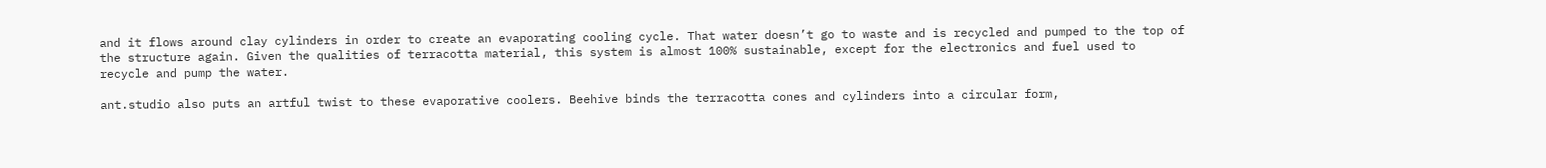and it flows around clay cylinders in order to create an evaporating cooling cycle. That water doesn’t go to waste and is recycled and pumped to the top of the structure again. Given the qualities of terracotta material, this system is almost 100% sustainable, except for the electronics and fuel used to recycle and pump the water.

ant.studio also puts an artful twist to these evaporative coolers. Beehive binds the terracotta cones and cylinders into a circular form,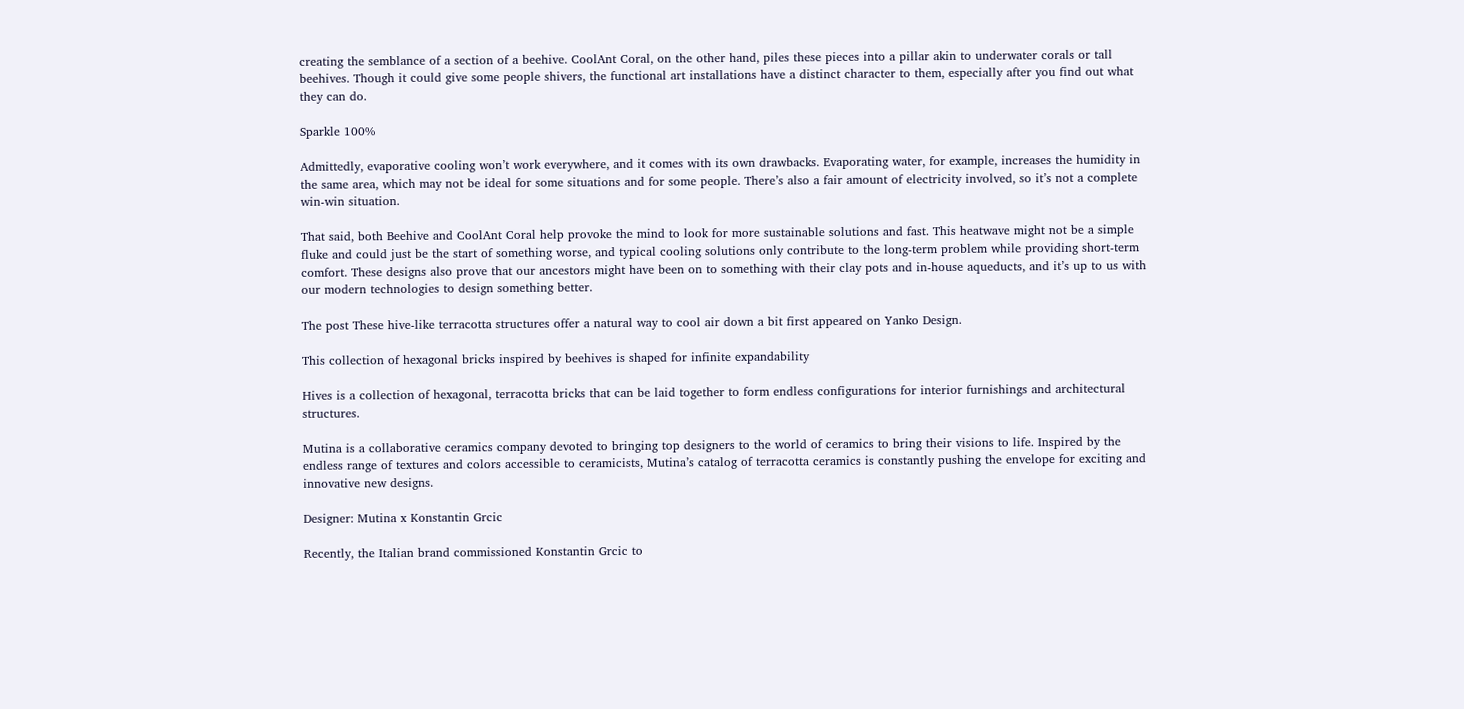creating the semblance of a section of a beehive. CoolAnt Coral, on the other hand, piles these pieces into a pillar akin to underwater corals or tall beehives. Though it could give some people shivers, the functional art installations have a distinct character to them, especially after you find out what they can do.

Sparkle 100%

Admittedly, evaporative cooling won’t work everywhere, and it comes with its own drawbacks. Evaporating water, for example, increases the humidity in the same area, which may not be ideal for some situations and for some people. There’s also a fair amount of electricity involved, so it’s not a complete win-win situation.

That said, both Beehive and CoolAnt Coral help provoke the mind to look for more sustainable solutions and fast. This heatwave might not be a simple fluke and could just be the start of something worse, and typical cooling solutions only contribute to the long-term problem while providing short-term comfort. These designs also prove that our ancestors might have been on to something with their clay pots and in-house aqueducts, and it’s up to us with our modern technologies to design something better.

The post These hive-like terracotta structures offer a natural way to cool air down a bit first appeared on Yanko Design.

This collection of hexagonal bricks inspired by beehives is shaped for infinite expandability

Hives is a collection of hexagonal, terracotta bricks that can be laid together to form endless configurations for interior furnishings and architectural structures.

Mutina is a collaborative ceramics company devoted to bringing top designers to the world of ceramics to bring their visions to life. Inspired by the endless range of textures and colors accessible to ceramicists, Mutina’s catalog of terracotta ceramics is constantly pushing the envelope for exciting and innovative new designs.

Designer: Mutina x Konstantin Grcic

Recently, the Italian brand commissioned Konstantin Grcic to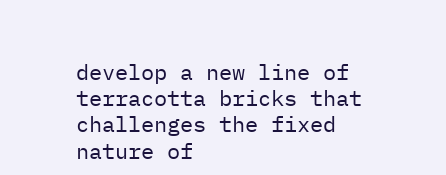develop a new line of terracotta bricks that challenges the fixed nature of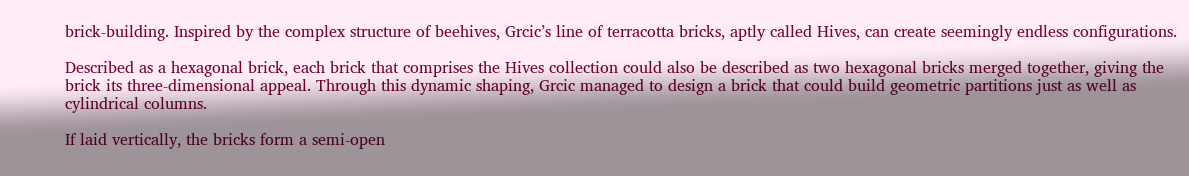brick-building. Inspired by the complex structure of beehives, Grcic’s line of terracotta bricks, aptly called Hives, can create seemingly endless configurations.

Described as a hexagonal brick, each brick that comprises the Hives collection could also be described as two hexagonal bricks merged together, giving the brick its three-dimensional appeal. Through this dynamic shaping, Grcic managed to design a brick that could build geometric partitions just as well as cylindrical columns.

If laid vertically, the bricks form a semi-open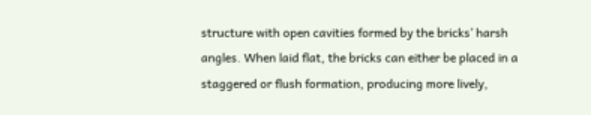structure with open cavities formed by the bricks’ harsh angles. When laid flat, the bricks can either be placed in a staggered or flush formation, producing more lively,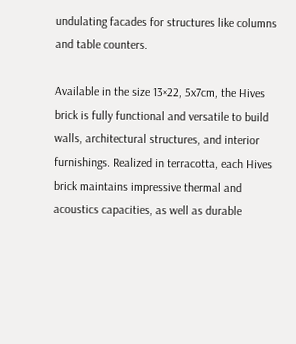undulating facades for structures like columns and table counters.

Available in the size 13×22, 5x7cm, the Hives brick is fully functional and versatile to build walls, architectural structures, and interior furnishings. Realized in terracotta, each Hives brick maintains impressive thermal and acoustics capacities, as well as durable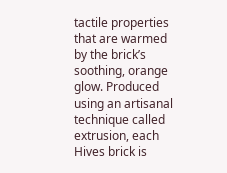tactile properties that are warmed by the brick’s soothing, orange glow. Produced using an artisanal technique called extrusion, each Hives brick is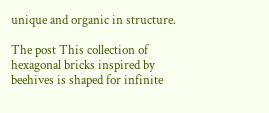unique and organic in structure.

The post This collection of hexagonal bricks inspired by beehives is shaped for infinite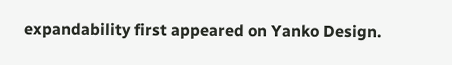expandability first appeared on Yanko Design.